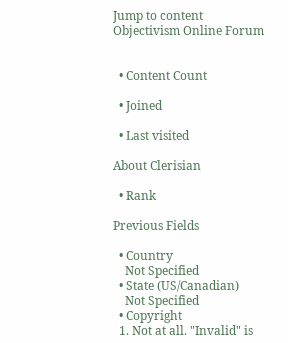Jump to content
Objectivism Online Forum


  • Content Count

  • Joined

  • Last visited

About Clerisian

  • Rank

Previous Fields

  • Country
    Not Specified
  • State (US/Canadian)
    Not Specified
  • Copyright
  1. Not at all. "Invalid" is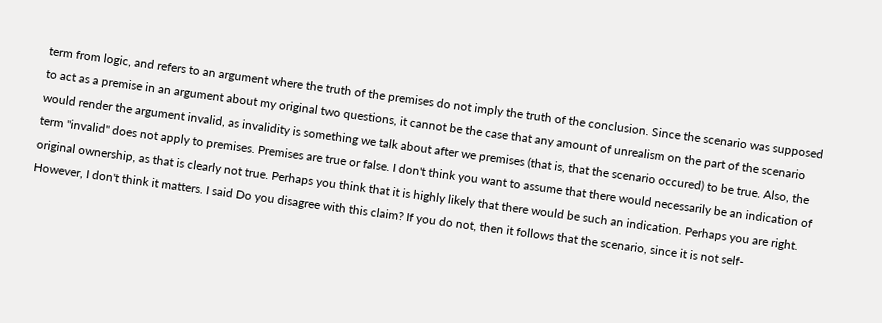term from logic, and refers to an argument where the truth of the premises do not imply the truth of the conclusion. Since the scenario was supposed to act as a premise in an argument about my original two questions, it cannot be the case that any amount of unrealism on the part of the scenario would render the argument invalid, as invalidity is something we talk about after we premises (that is, that the scenario occured) to be true. Also, the term "invalid" does not apply to premises. Premises are true or false. I don't think you want to assume that there would necessarily be an indication of original ownership, as that is clearly not true. Perhaps you think that it is highly likely that there would be such an indication. Perhaps you are right. However, I don't think it matters. I said Do you disagree with this claim? If you do not, then it follows that the scenario, since it is not self-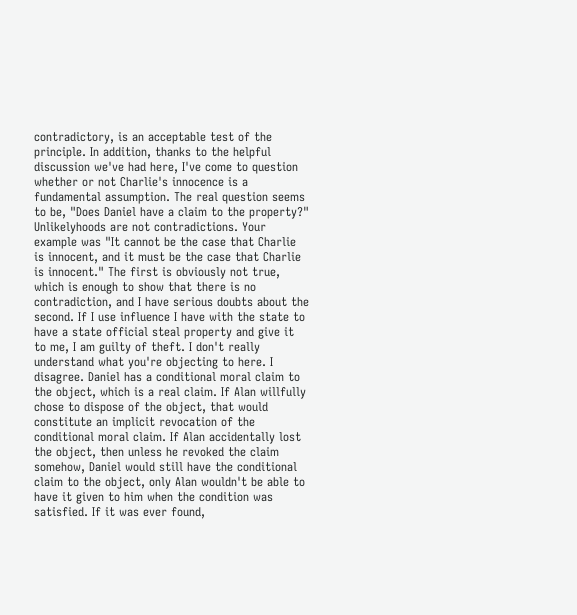contradictory, is an acceptable test of the principle. In addition, thanks to the helpful discussion we've had here, I've come to question whether or not Charlie's innocence is a fundamental assumption. The real question seems to be, "Does Daniel have a claim to the property?" Unlikelyhoods are not contradictions. Your example was "It cannot be the case that Charlie is innocent, and it must be the case that Charlie is innocent." The first is obviously not true, which is enough to show that there is no contradiction, and I have serious doubts about the second. If I use influence I have with the state to have a state official steal property and give it to me, I am guilty of theft. I don't really understand what you're objecting to here. I disagree. Daniel has a conditional moral claim to the object, which is a real claim. If Alan willfully chose to dispose of the object, that would constitute an implicit revocation of the conditional moral claim. If Alan accidentally lost the object, then unless he revoked the claim somehow, Daniel would still have the conditional claim to the object, only Alan wouldn't be able to have it given to him when the condition was satisfied. If it was ever found,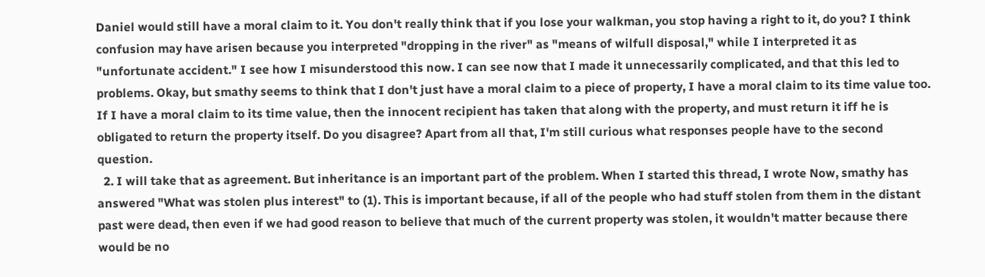Daniel would still have a moral claim to it. You don't really think that if you lose your walkman, you stop having a right to it, do you? I think confusion may have arisen because you interpreted "dropping in the river" as "means of wilfull disposal," while I interpreted it as "unfortunate accident." I see how I misunderstood this now. I can see now that I made it unnecessarily complicated, and that this led to problems. Okay, but smathy seems to think that I don't just have a moral claim to a piece of property, I have a moral claim to its time value too. If I have a moral claim to its time value, then the innocent recipient has taken that along with the property, and must return it iff he is obligated to return the property itself. Do you disagree? Apart from all that, I'm still curious what responses people have to the second question.
  2. I will take that as agreement. But inheritance is an important part of the problem. When I started this thread, I wrote Now, smathy has answered "What was stolen plus interest" to (1). This is important because, if all of the people who had stuff stolen from them in the distant past were dead, then even if we had good reason to believe that much of the current property was stolen, it wouldn't matter because there would be no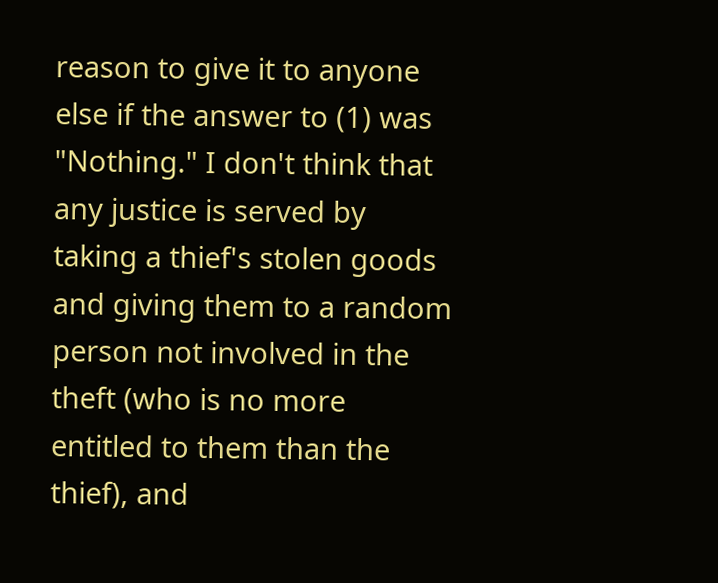reason to give it to anyone else if the answer to (1) was "Nothing." I don't think that any justice is served by taking a thief's stolen goods and giving them to a random person not involved in the theft (who is no more entitled to them than the thief), and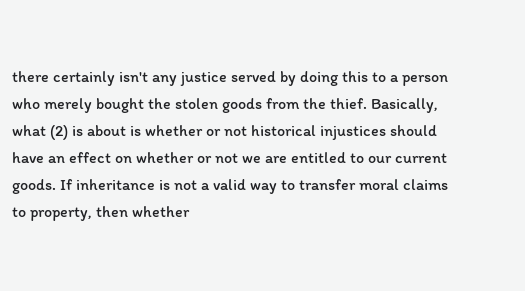there certainly isn't any justice served by doing this to a person who merely bought the stolen goods from the thief. Basically, what (2) is about is whether or not historical injustices should have an effect on whether or not we are entitled to our current goods. If inheritance is not a valid way to transfer moral claims to property, then whether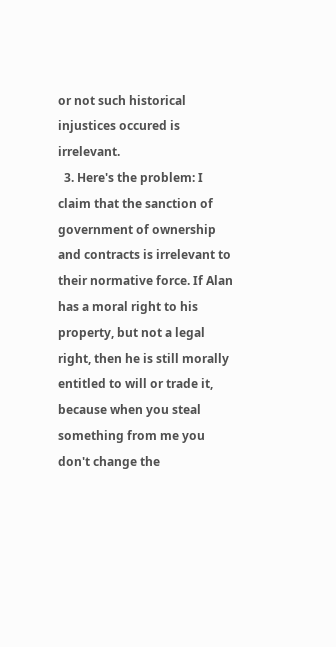or not such historical injustices occured is irrelevant.
  3. Here's the problem: I claim that the sanction of government of ownership and contracts is irrelevant to their normative force. If Alan has a moral right to his property, but not a legal right, then he is still morally entitled to will or trade it, because when you steal something from me you don't change the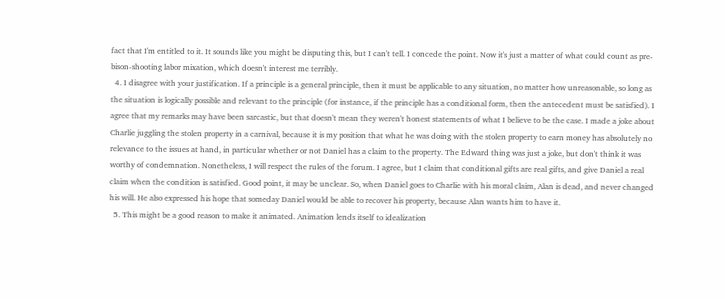fact that I'm entitled to it. It sounds like you might be disputing this, but I can't tell. I concede the point. Now it's just a matter of what could count as pre-bison-shooting labor mixation, which doesn't interest me terribly.
  4. I disagree with your justification. If a principle is a general principle, then it must be applicable to any situation, no matter how unreasonable, so long as the situation is logically possible and relevant to the principle (for instance, if the principle has a conditional form, then the antecedent must be satisfied). I agree that my remarks may have been sarcastic, but that doesn't mean they weren't honest statements of what I believe to be the case. I made a joke about Charlie juggling the stolen property in a carnival, because it is my position that what he was doing with the stolen property to earn money has absolutely no relevance to the issues at hand, in particular whether or not Daniel has a claim to the property. The Edward thing was just a joke, but don't think it was worthy of condemnation. Nonetheless, I will respect the rules of the forum. I agree, but I claim that conditional gifts are real gifts, and give Daniel a real claim when the condition is satisfied. Good point, it may be unclear. So, when Daniel goes to Charlie with his moral claim, Alan is dead, and never changed his will. He also expressed his hope that someday Daniel would be able to recover his property, because Alan wants him to have it.
  5. This might be a good reason to make it animated. Animation lends itself to idealization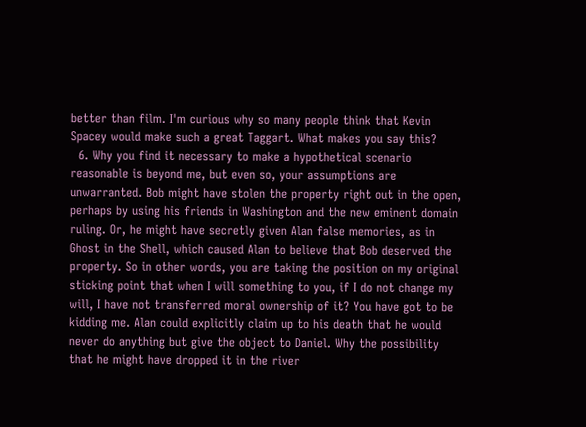better than film. I'm curious why so many people think that Kevin Spacey would make such a great Taggart. What makes you say this?
  6. Why you find it necessary to make a hypothetical scenario reasonable is beyond me, but even so, your assumptions are unwarranted. Bob might have stolen the property right out in the open, perhaps by using his friends in Washington and the new eminent domain ruling. Or, he might have secretly given Alan false memories, as in Ghost in the Shell, which caused Alan to believe that Bob deserved the property. So in other words, you are taking the position on my original sticking point that when I will something to you, if I do not change my will, I have not transferred moral ownership of it? You have got to be kidding me. Alan could explicitly claim up to his death that he would never do anything but give the object to Daniel. Why the possibility that he might have dropped it in the river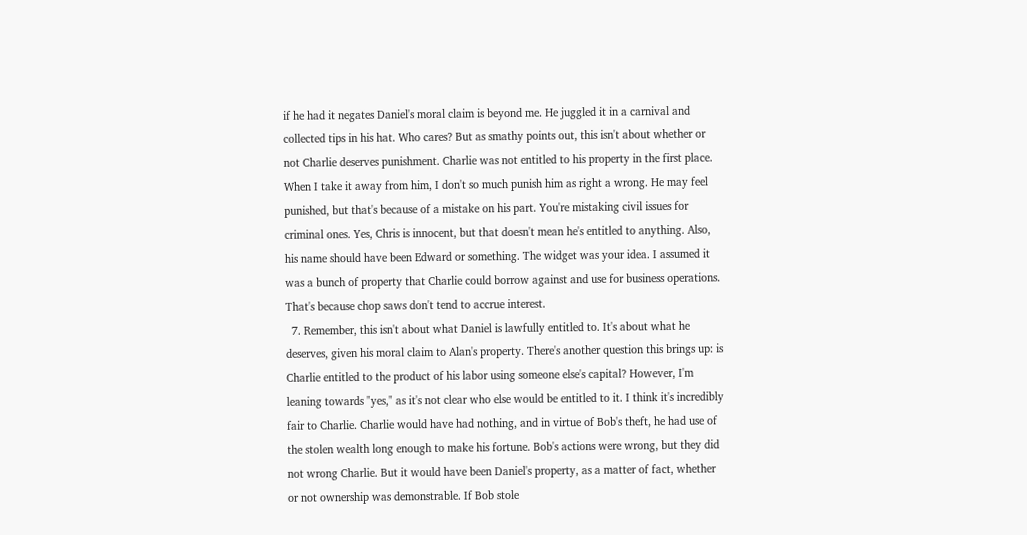if he had it negates Daniel's moral claim is beyond me. He juggled it in a carnival and collected tips in his hat. Who cares? But as smathy points out, this isn't about whether or not Charlie deserves punishment. Charlie was not entitled to his property in the first place. When I take it away from him, I don't so much punish him as right a wrong. He may feel punished, but that's because of a mistake on his part. You're mistaking civil issues for criminal ones. Yes, Chris is innocent, but that doesn't mean he's entitled to anything. Also, his name should have been Edward or something. The widget was your idea. I assumed it was a bunch of property that Charlie could borrow against and use for business operations. That's because chop saws don't tend to accrue interest.
  7. Remember, this isn't about what Daniel is lawfully entitled to. It's about what he deserves, given his moral claim to Alan's property. There's another question this brings up: is Charlie entitled to the product of his labor using someone else's capital? However, I'm leaning towards "yes," as it's not clear who else would be entitled to it. I think it's incredibly fair to Charlie. Charlie would have had nothing, and in virtue of Bob's theft, he had use of the stolen wealth long enough to make his fortune. Bob's actions were wrong, but they did not wrong Charlie. But it would have been Daniel's property, as a matter of fact, whether or not ownership was demonstrable. If Bob stole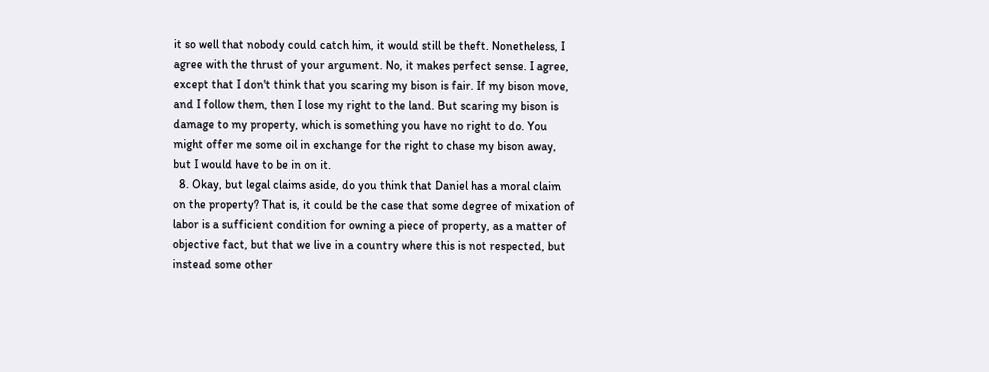it so well that nobody could catch him, it would still be theft. Nonetheless, I agree with the thrust of your argument. No, it makes perfect sense. I agree, except that I don't think that you scaring my bison is fair. If my bison move, and I follow them, then I lose my right to the land. But scaring my bison is damage to my property, which is something you have no right to do. You might offer me some oil in exchange for the right to chase my bison away, but I would have to be in on it.
  8. Okay, but legal claims aside, do you think that Daniel has a moral claim on the property? That is, it could be the case that some degree of mixation of labor is a sufficient condition for owning a piece of property, as a matter of objective fact, but that we live in a country where this is not respected, but instead some other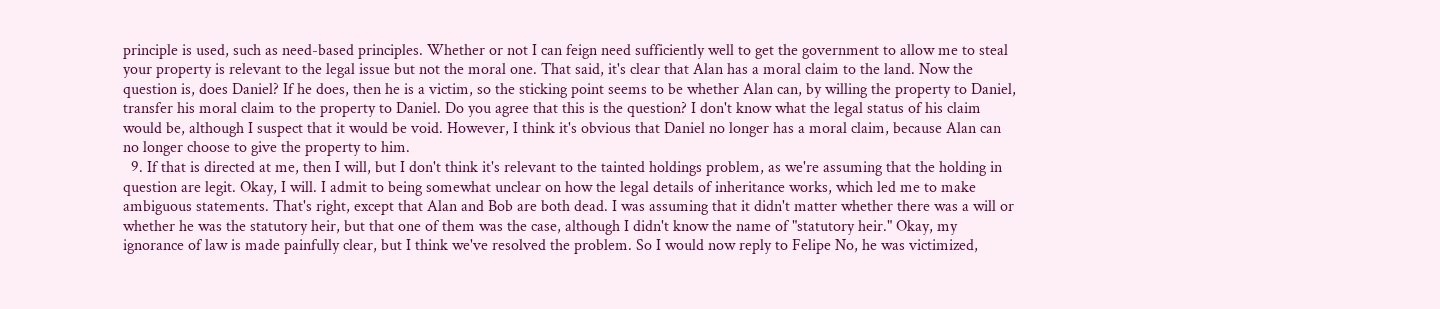principle is used, such as need-based principles. Whether or not I can feign need sufficiently well to get the government to allow me to steal your property is relevant to the legal issue but not the moral one. That said, it's clear that Alan has a moral claim to the land. Now the question is, does Daniel? If he does, then he is a victim, so the sticking point seems to be whether Alan can, by willing the property to Daniel, transfer his moral claim to the property to Daniel. Do you agree that this is the question? I don't know what the legal status of his claim would be, although I suspect that it would be void. However, I think it's obvious that Daniel no longer has a moral claim, because Alan can no longer choose to give the property to him.
  9. If that is directed at me, then I will, but I don't think it's relevant to the tainted holdings problem, as we're assuming that the holding in question are legit. Okay, I will. I admit to being somewhat unclear on how the legal details of inheritance works, which led me to make ambiguous statements. That's right, except that Alan and Bob are both dead. I was assuming that it didn't matter whether there was a will or whether he was the statutory heir, but that one of them was the case, although I didn't know the name of "statutory heir." Okay, my ignorance of law is made painfully clear, but I think we've resolved the problem. So I would now reply to Felipe No, he was victimized,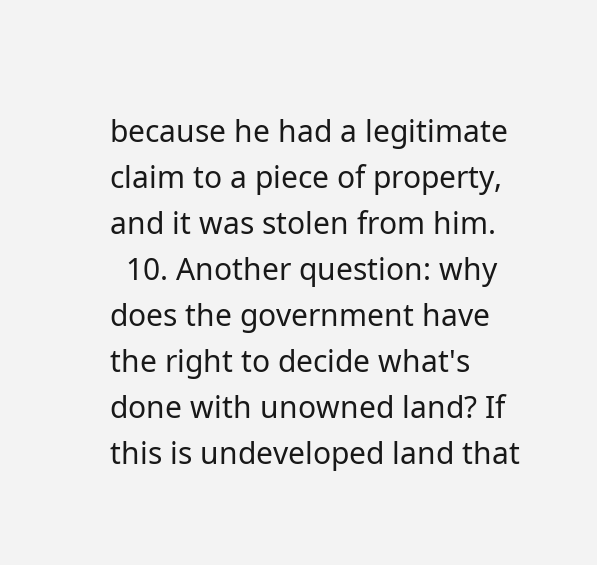because he had a legitimate claim to a piece of property, and it was stolen from him.
  10. Another question: why does the government have the right to decide what's done with unowned land? If this is undeveloped land that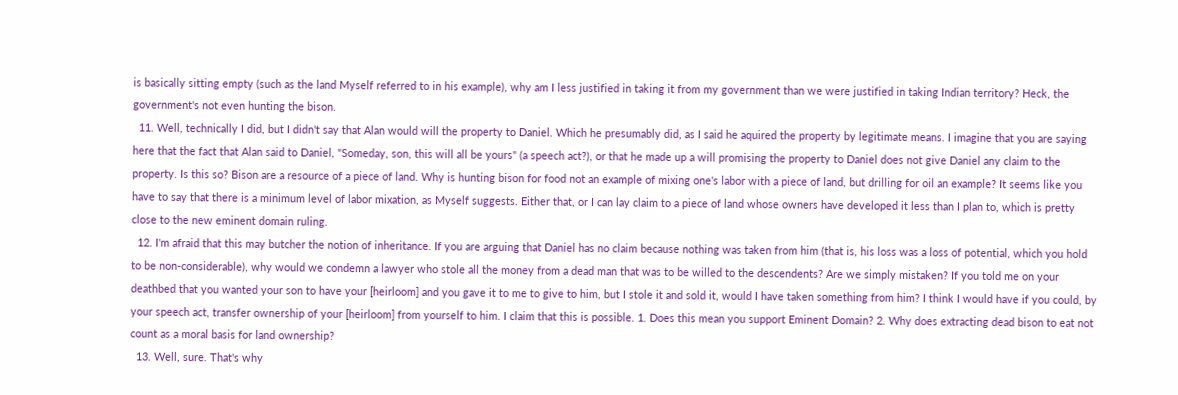is basically sitting empty (such as the land Myself referred to in his example), why am I less justified in taking it from my government than we were justified in taking Indian territory? Heck, the government's not even hunting the bison.
  11. Well, technically I did, but I didn't say that Alan would will the property to Daniel. Which he presumably did, as I said he aquired the property by legitimate means. I imagine that you are saying here that the fact that Alan said to Daniel, "Someday, son, this will all be yours" (a speech act?), or that he made up a will promising the property to Daniel does not give Daniel any claim to the property. Is this so? Bison are a resource of a piece of land. Why is hunting bison for food not an example of mixing one's labor with a piece of land, but drilling for oil an example? It seems like you have to say that there is a minimum level of labor mixation, as Myself suggests. Either that, or I can lay claim to a piece of land whose owners have developed it less than I plan to, which is pretty close to the new eminent domain ruling.
  12. I'm afraid that this may butcher the notion of inheritance. If you are arguing that Daniel has no claim because nothing was taken from him (that is, his loss was a loss of potential, which you hold to be non-considerable), why would we condemn a lawyer who stole all the money from a dead man that was to be willed to the descendents? Are we simply mistaken? If you told me on your deathbed that you wanted your son to have your [heirloom] and you gave it to me to give to him, but I stole it and sold it, would I have taken something from him? I think I would have if you could, by your speech act, transfer ownership of your [heirloom] from yourself to him. I claim that this is possible. 1. Does this mean you support Eminent Domain? 2. Why does extracting dead bison to eat not count as a moral basis for land ownership?
  13. Well, sure. That's why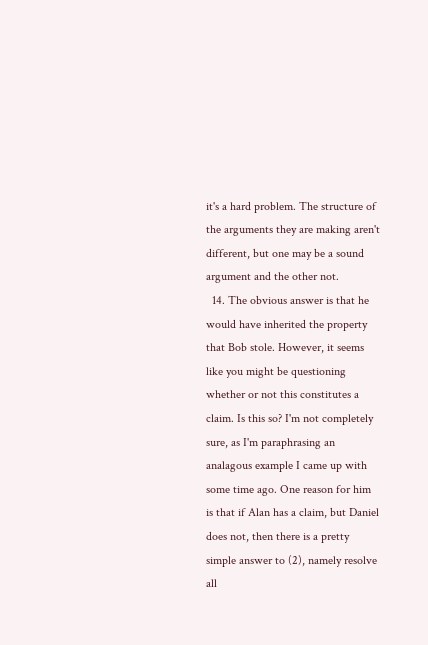it's a hard problem. The structure of the arguments they are making aren't different, but one may be a sound argument and the other not.
  14. The obvious answer is that he would have inherited the property that Bob stole. However, it seems like you might be questioning whether or not this constitutes a claim. Is this so? I'm not completely sure, as I'm paraphrasing an analagous example I came up with some time ago. One reason for him is that if Alan has a claim, but Daniel does not, then there is a pretty simple answer to (2), namely resolve all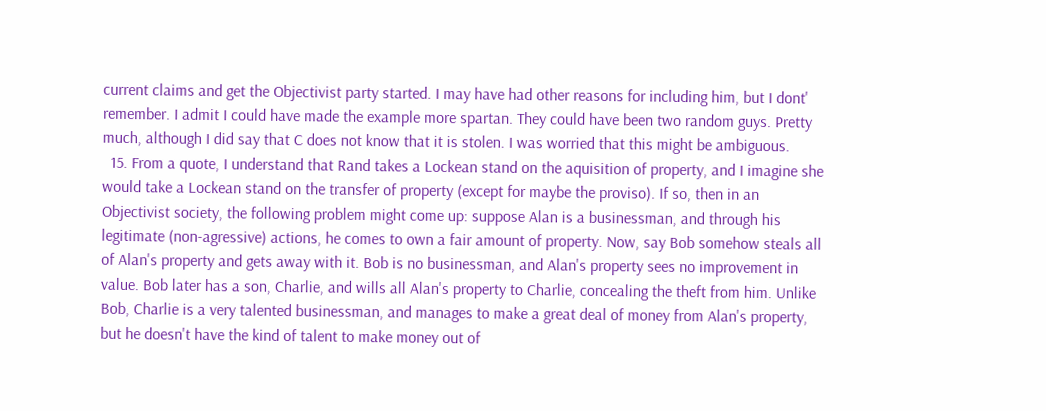current claims and get the Objectivist party started. I may have had other reasons for including him, but I dont' remember. I admit I could have made the example more spartan. They could have been two random guys. Pretty much, although I did say that C does not know that it is stolen. I was worried that this might be ambiguous.
  15. From a quote, I understand that Rand takes a Lockean stand on the aquisition of property, and I imagine she would take a Lockean stand on the transfer of property (except for maybe the proviso). If so, then in an Objectivist society, the following problem might come up: suppose Alan is a businessman, and through his legitimate (non-agressive) actions, he comes to own a fair amount of property. Now, say Bob somehow steals all of Alan's property and gets away with it. Bob is no businessman, and Alan's property sees no improvement in value. Bob later has a son, Charlie, and wills all Alan's property to Charlie, concealing the theft from him. Unlike Bob, Charlie is a very talented businessman, and manages to make a great deal of money from Alan's property, but he doesn't have the kind of talent to make money out of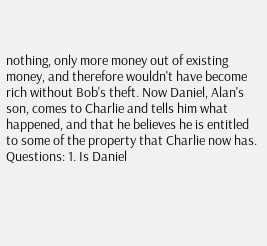nothing, only more money out of existing money, and therefore wouldn't have become rich without Bob's theft. Now Daniel, Alan's son, comes to Charlie and tells him what happened, and that he believes he is entitled to some of the property that Charlie now has. Questions: 1. Is Daniel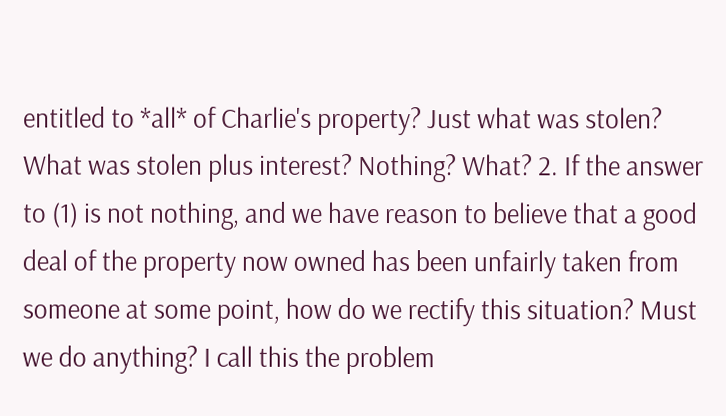entitled to *all* of Charlie's property? Just what was stolen? What was stolen plus interest? Nothing? What? 2. If the answer to (1) is not nothing, and we have reason to believe that a good deal of the property now owned has been unfairly taken from someone at some point, how do we rectify this situation? Must we do anything? I call this the problem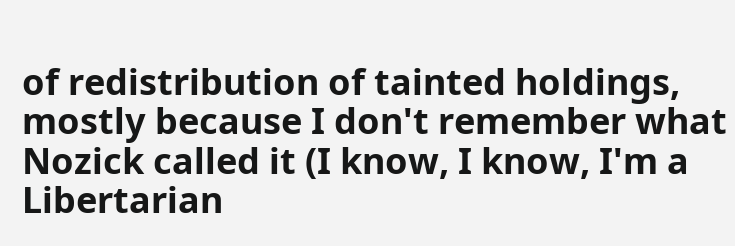of redistribution of tainted holdings, mostly because I don't remember what Nozick called it (I know, I know, I'm a Libertarian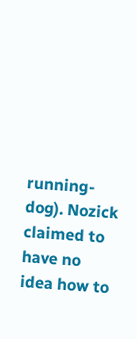running-dog). Nozick claimed to have no idea how to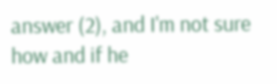answer (2), and I'm not sure how and if he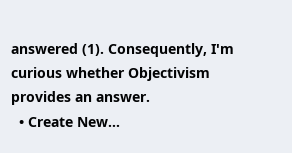answered (1). Consequently, I'm curious whether Objectivism provides an answer.
  • Create New...